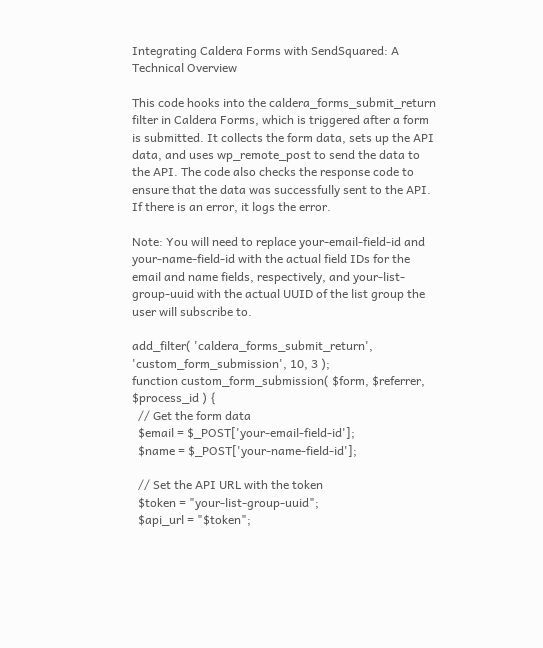Integrating Caldera Forms with SendSquared: A Technical Overview

This code hooks into the caldera_forms_submit_return filter in Caldera Forms, which is triggered after a form is submitted. It collects the form data, sets up the API data, and uses wp_remote_post to send the data to the API. The code also checks the response code to ensure that the data was successfully sent to the API. If there is an error, it logs the error.

Note: You will need to replace your-email-field-id and your-name-field-id with the actual field IDs for the email and name fields, respectively, and your-list-group-uuid with the actual UUID of the list group the user will subscribe to.

add_filter( 'caldera_forms_submit_return', 'custom_form_submission', 10, 3 );
function custom_form_submission( $form, $referrer, $process_id ) {
  // Get the form data
  $email = $_POST['your-email-field-id'];
  $name = $_POST['your-name-field-id'];

  // Set the API URL with the token
  $token = "your-list-group-uuid";
  $api_url = "$token";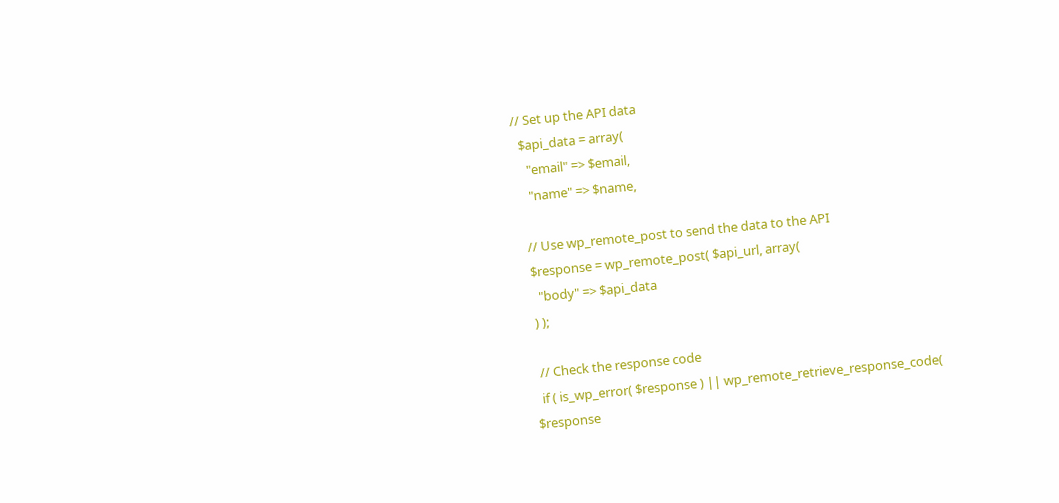// Set up the API data
  $api_data = array(
    "email" => $email,
    "name" => $name,

  // Use wp_remote_post to send the data to the API
  $response = wp_remote_post( $api_url, array(
    "body" => $api_data
  ) );

  // Check the response code
  if ( is_wp_error( $response ) || wp_remote_retrieve_response_code( $response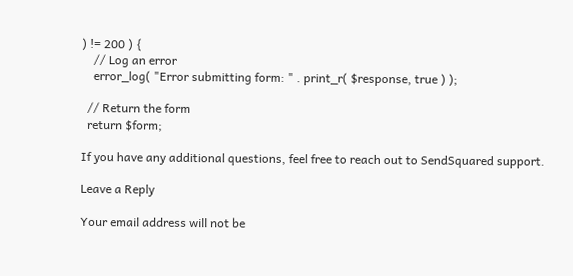) != 200 ) {
    // Log an error
    error_log( "Error submitting form: " . print_r( $response, true ) );

  // Return the form
  return $form;

If you have any additional questions, feel free to reach out to SendSquared support.

Leave a Reply

Your email address will not be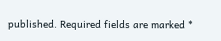published. Required fields are marked *